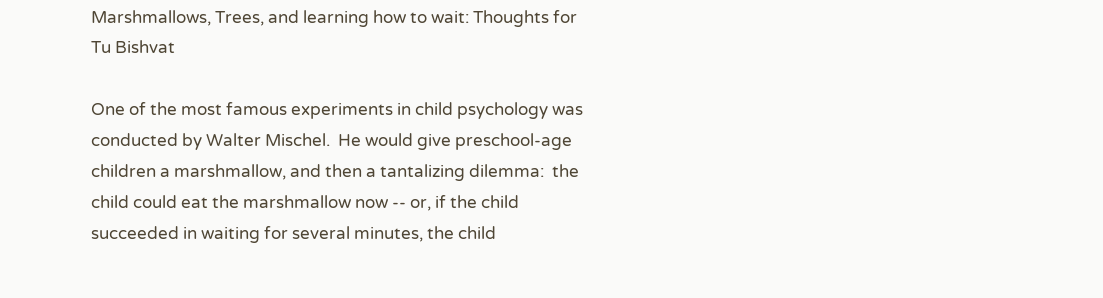Marshmallows, Trees, and learning how to wait: Thoughts for Tu Bishvat

One of the most famous experiments in child psychology was conducted by Walter Mischel.  He would give preschool-age children a marshmallow, and then a tantalizing dilemma:  the child could eat the marshmallow now -- or, if the child succeeded in waiting for several minutes, the child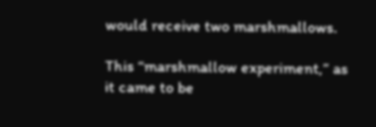would receive two marshmallows.

This “marshmallow experiment,” as it came to be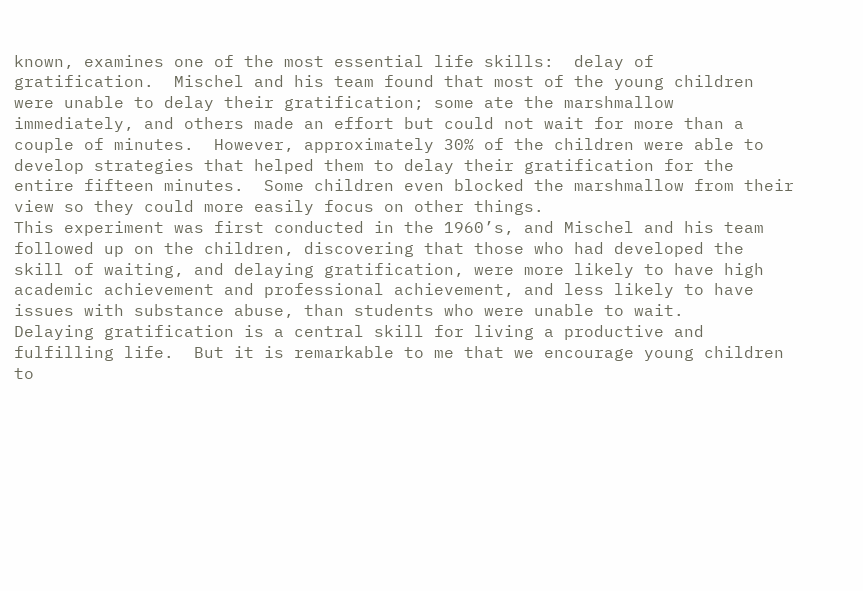known, examines one of the most essential life skills:  delay of gratification.  Mischel and his team found that most of the young children were unable to delay their gratification; some ate the marshmallow immediately, and others made an effort but could not wait for more than a couple of minutes.  However, approximately 30% of the children were able to develop strategies that helped them to delay their gratification for the entire fifteen minutes.  Some children even blocked the marshmallow from their view so they could more easily focus on other things.
This experiment was first conducted in the 1960’s, and Mischel and his team followed up on the children, discovering that those who had developed the skill of waiting, and delaying gratification, were more likely to have high academic achievement and professional achievement, and less likely to have issues with substance abuse, than students who were unable to wait.
Delaying gratification is a central skill for living a productive and fulfilling life.  But it is remarkable to me that we encourage young children to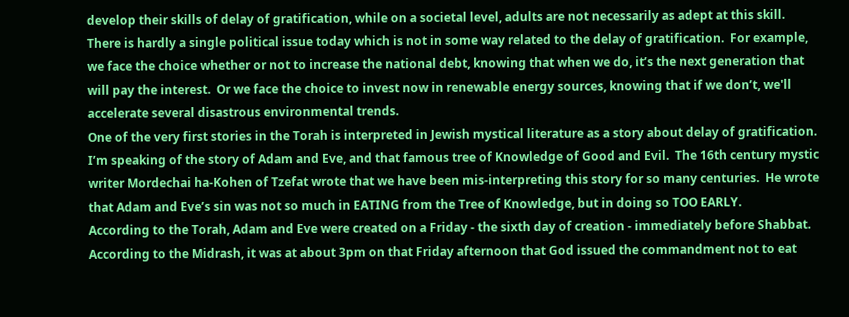develop their skills of delay of gratification, while on a societal level, adults are not necessarily as adept at this skill.  There is hardly a single political issue today which is not in some way related to the delay of gratification.  For example, we face the choice whether or not to increase the national debt, knowing that when we do, it’s the next generation that will pay the interest.  Or we face the choice to invest now in renewable energy sources, knowing that if we don’t, we'll accelerate several disastrous environmental trends.
One of the very first stories in the Torah is interpreted in Jewish mystical literature as a story about delay of gratification.  I’m speaking of the story of Adam and Eve, and that famous tree of Knowledge of Good and Evil.  The 16th century mystic writer Mordechai ha-Kohen of Tzefat wrote that we have been mis-interpreting this story for so many centuries.  He wrote that Adam and Eve’s sin was not so much in EATING from the Tree of Knowledge, but in doing so TOO EARLY.
According to the Torah, Adam and Eve were created on a Friday - the sixth day of creation - immediately before Shabbat.  According to the Midrash, it was at about 3pm on that Friday afternoon that God issued the commandment not to eat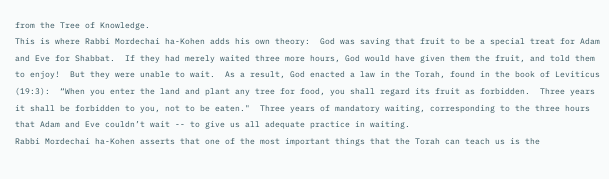from the Tree of Knowledge.
This is where Rabbi Mordechai ha-Kohen adds his own theory:  God was saving that fruit to be a special treat for Adam and Eve for Shabbat.  If they had merely waited three more hours, God would have given them the fruit, and told them to enjoy!  But they were unable to wait.  As a result, God enacted a law in the Torah, found in the book of Leviticus (19:3):  “When you enter the land and plant any tree for food, you shall regard its fruit as forbidden.  Three years it shall be forbidden to you, not to be eaten."  Three years of mandatory waiting, corresponding to the three hours that Adam and Eve couldn’t wait -- to give us all adequate practice in waiting.
Rabbi Mordechai ha-Kohen asserts that one of the most important things that the Torah can teach us is the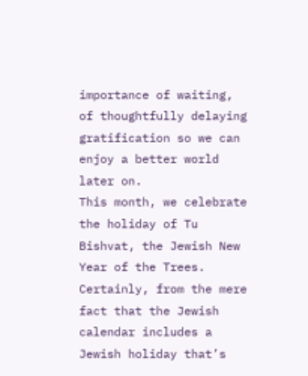importance of waiting, of thoughtfully delaying gratification so we can enjoy a better world later on.
This month, we celebrate the holiday of Tu Bishvat, the Jewish New Year of the Trees.  Certainly, from the mere fact that the Jewish calendar includes a Jewish holiday that’s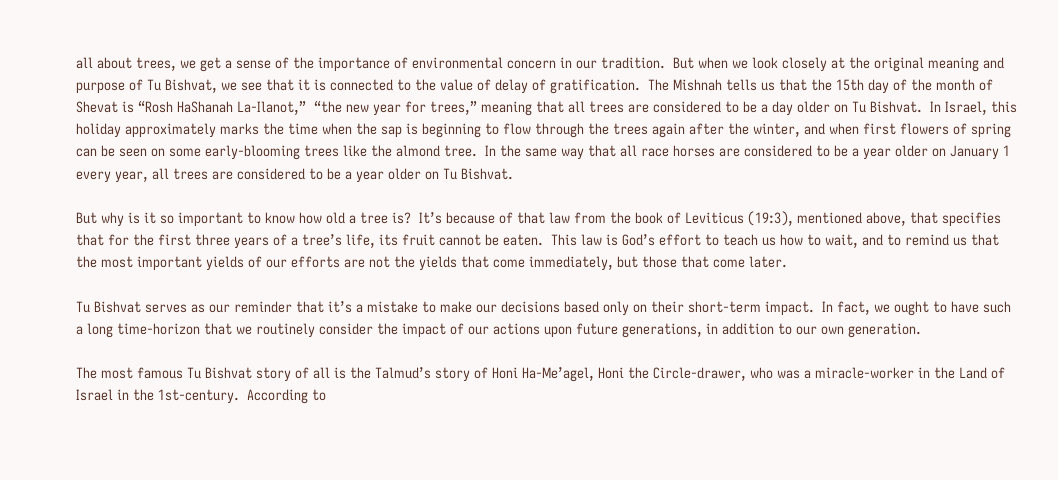all about trees, we get a sense of the importance of environmental concern in our tradition.  But when we look closely at the original meaning and purpose of Tu Bishvat, we see that it is connected to the value of delay of gratification.  The Mishnah tells us that the 15th day of the month of Shevat is “Rosh HaShanah La-Ilanot,”  “the new year for trees,” meaning that all trees are considered to be a day older on Tu Bishvat.  In Israel, this holiday approximately marks the time when the sap is beginning to flow through the trees again after the winter, and when first flowers of spring can be seen on some early-blooming trees like the almond tree.  In the same way that all race horses are considered to be a year older on January 1 every year, all trees are considered to be a year older on Tu Bishvat.

But why is it so important to know how old a tree is?  It’s because of that law from the book of Leviticus (19:3), mentioned above, that specifies that for the first three years of a tree’s life, its fruit cannot be eaten.  This law is God’s effort to teach us how to wait, and to remind us that the most important yields of our efforts are not the yields that come immediately, but those that come later.

Tu Bishvat serves as our reminder that it’s a mistake to make our decisions based only on their short-term impact.  In fact, we ought to have such a long time-horizon that we routinely consider the impact of our actions upon future generations, in addition to our own generation.

The most famous Tu Bishvat story of all is the Talmud’s story of Honi Ha-Me’agel, Honi the Circle-drawer, who was a miracle-worker in the Land of Israel in the 1st-century.  According to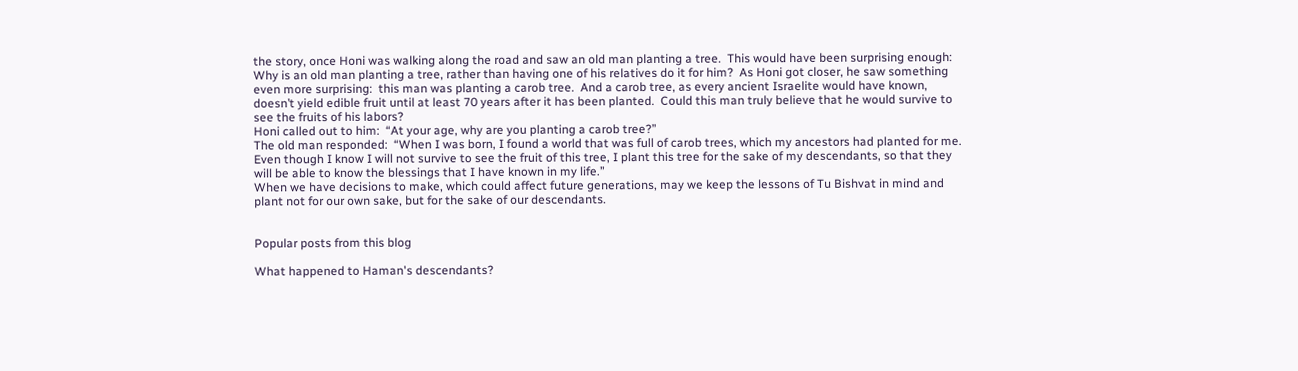the story, once Honi was walking along the road and saw an old man planting a tree.  This would have been surprising enough:  Why is an old man planting a tree, rather than having one of his relatives do it for him?  As Honi got closer, he saw something even more surprising:  this man was planting a carob tree.  And a carob tree, as every ancient Israelite would have known,
doesn’t yield edible fruit until at least 70 years after it has been planted.  Could this man truly believe that he would survive to see the fruits of his labors?
Honi called out to him:  “At your age, why are you planting a carob tree?”
The old man responded:  “When I was born, I found a world that was full of carob trees, which my ancestors had planted for me.  Even though I know I will not survive to see the fruit of this tree, I plant this tree for the sake of my descendants, so that they will be able to know the blessings that I have known in my life.”
When we have decisions to make, which could affect future generations, may we keep the lessons of Tu Bishvat in mind and plant not for our own sake, but for the sake of our descendants.


Popular posts from this blog

What happened to Haman's descendants?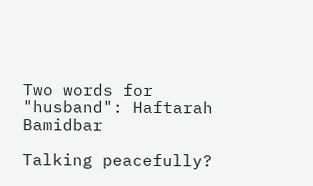Two words for "husband": Haftarah Bamidbar

Talking peacefully?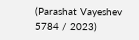(Parashat Vayeshev 5784 / 2023)